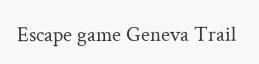Escape game Geneva Trail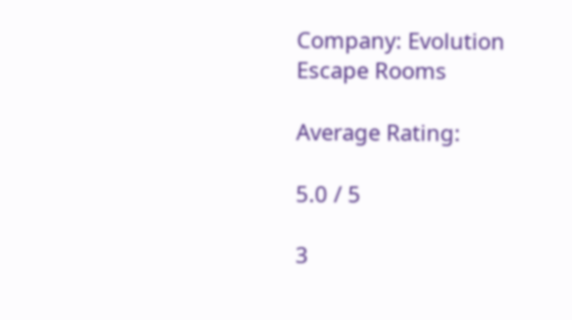Company: Evolution Escape Rooms

Average Rating:

5.0 / 5

3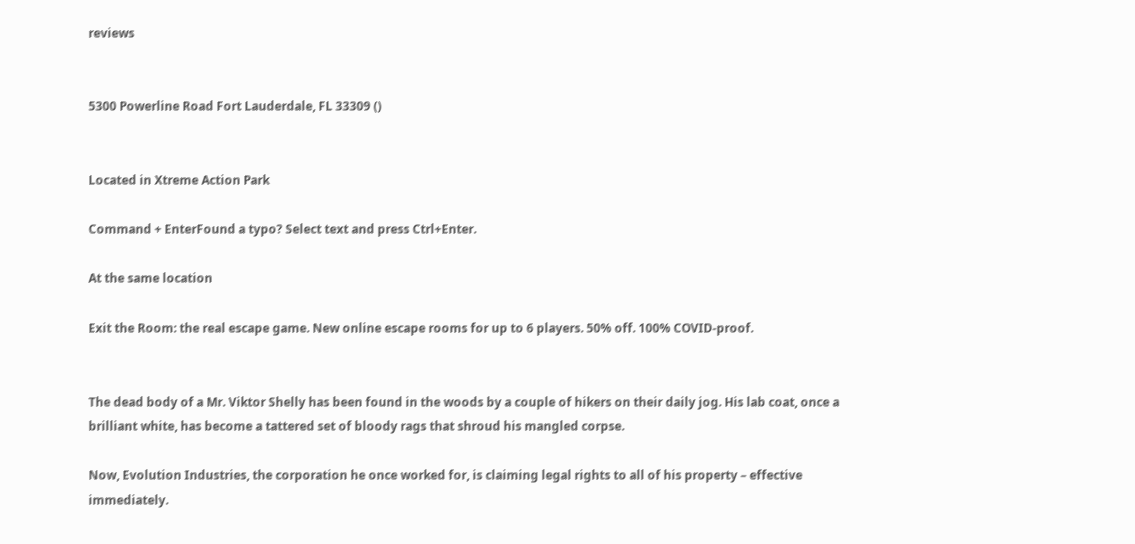reviews


5300 Powerline Road Fort Lauderdale, FL 33309 ()


Located in Xtreme Action Park

Command + EnterFound a typo? Select text and press Ctrl+Enter.

At the same location

Exit the Room: the real escape game. New online escape rooms for up to 6 players. 50% off. 100% COVID-proof.


The dead body of a Mr. Viktor Shelly has been found in the woods by a couple of hikers on their daily jog. His lab coat, once a brilliant white, has become a tattered set of bloody rags that shroud his mangled corpse.

Now, Evolution Industries, the corporation he once worked for, is claiming legal rights to all of his property – effective immediately.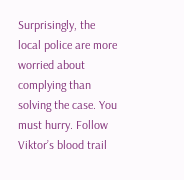Surprisingly, the local police are more worried about complying than solving the case. You must hurry. Follow Viktor’s blood trail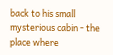back to his small mysterious cabin - the place where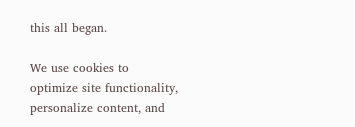this all began.

We use cookies to optimize site functionality, personalize content, and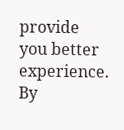provide you better experience. By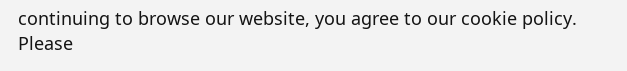continuing to browse our website, you agree to our cookie policy. Please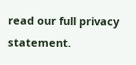read our full privacy statement.